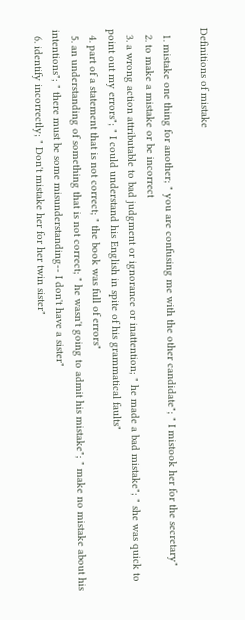Definitions of mistake

  1. mistake one thing for another; " you are confusing me with the other candidate"; " I mistook her for the secretary"
  2. to make a mistake or be incorrect
  3. a wrong action attributable to bad judgment or ignorance or inattention; " he made a bad mistake"; " she was quick to point out my errors"; " I could understand his English in spite of his grammatical faults"
  4. part of a statement that is not correct; " the book was full of errors"
  5. an understanding of something that is not correct; " he wasn't going to admit his mistake"; " make no mistake about his intentions"; " there must be some misunderstanding-- I don't have a sister"
  6. identify incorrectly; " Don't mistake her for her twin sister"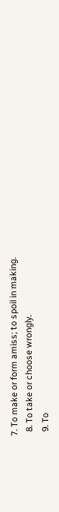7. To make or form amiss; to spoil in making.
  8. To take or choose wrongly.
  9. To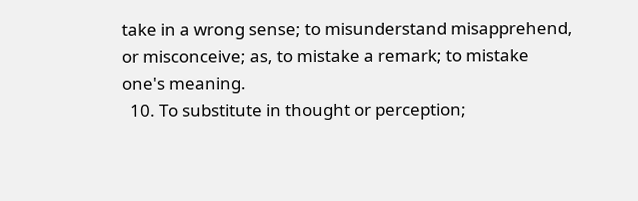take in a wrong sense; to misunderstand misapprehend, or misconceive; as, to mistake a remark; to mistake one's meaning.
  10. To substitute in thought or perception;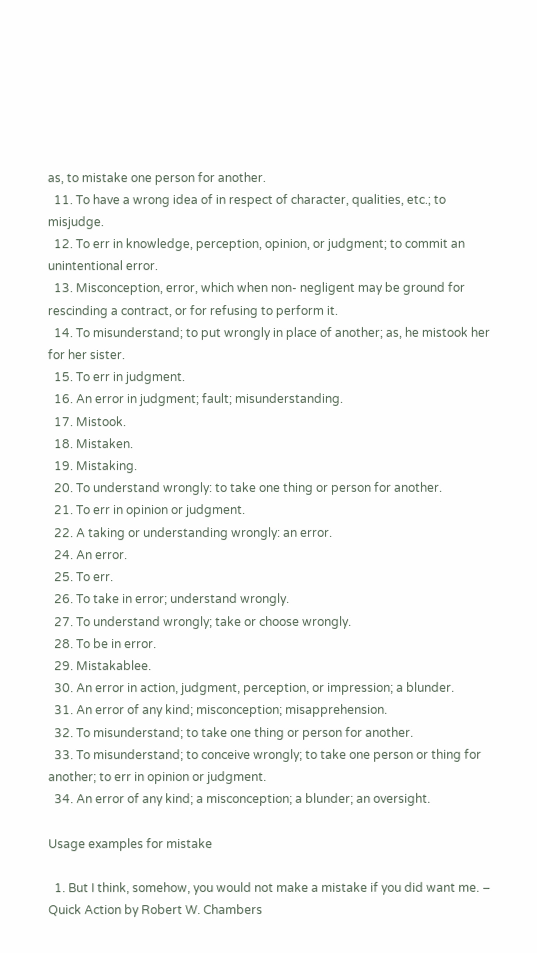as, to mistake one person for another.
  11. To have a wrong idea of in respect of character, qualities, etc.; to misjudge.
  12. To err in knowledge, perception, opinion, or judgment; to commit an unintentional error.
  13. Misconception, error, which when non- negligent may be ground for rescinding a contract, or for refusing to perform it.
  14. To misunderstand; to put wrongly in place of another; as, he mistook her for her sister.
  15. To err in judgment.
  16. An error in judgment; fault; misunderstanding.
  17. Mistook.
  18. Mistaken.
  19. Mistaking.
  20. To understand wrongly: to take one thing or person for another.
  21. To err in opinion or judgment.
  22. A taking or understanding wrongly: an error.
  24. An error.
  25. To err.
  26. To take in error; understand wrongly.
  27. To understand wrongly; take or choose wrongly.
  28. To be in error.
  29. Mistakablee.
  30. An error in action, judgment, perception, or impression; a blunder.
  31. An error of any kind; misconception; misapprehension.
  32. To misunderstand; to take one thing or person for another.
  33. To misunderstand; to conceive wrongly; to take one person or thing for another; to err in opinion or judgment.
  34. An error of any kind; a misconception; a blunder; an oversight.

Usage examples for mistake

  1. But I think, somehow, you would not make a mistake if you did want me. – Quick Action by Robert W. Chambers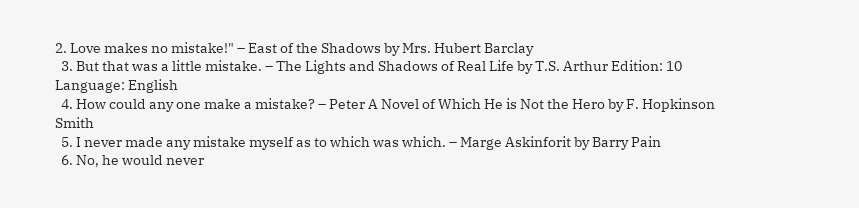2. Love makes no mistake!" – East of the Shadows by Mrs. Hubert Barclay
  3. But that was a little mistake. – The Lights and Shadows of Real Life by T.S. Arthur Edition: 10 Language: English
  4. How could any one make a mistake? – Peter A Novel of Which He is Not the Hero by F. Hopkinson Smith
  5. I never made any mistake myself as to which was which. – Marge Askinforit by Barry Pain
  6. No, he would never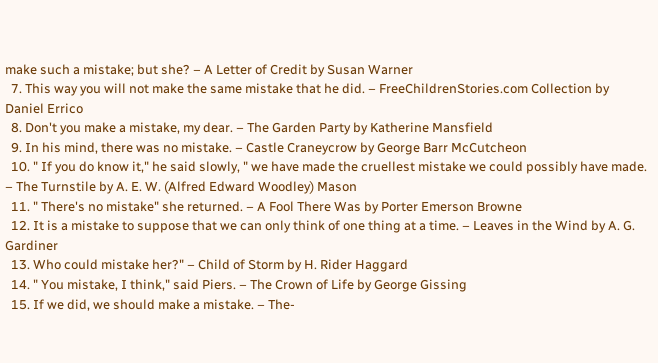make such a mistake; but she? – A Letter of Credit by Susan Warner
  7. This way you will not make the same mistake that he did. – FreeChildrenStories.com Collection by Daniel Errico
  8. Don't you make a mistake, my dear. – The Garden Party by Katherine Mansfield
  9. In his mind, there was no mistake. – Castle Craneycrow by George Barr McCutcheon
  10. " If you do know it," he said slowly, " we have made the cruellest mistake we could possibly have made. – The Turnstile by A. E. W. (Alfred Edward Woodley) Mason
  11. " There's no mistake" she returned. – A Fool There Was by Porter Emerson Browne
  12. It is a mistake to suppose that we can only think of one thing at a time. – Leaves in the Wind by A. G. Gardiner
  13. Who could mistake her?" – Child of Storm by H. Rider Haggard
  14. " You mistake, I think," said Piers. – The Crown of Life by George Gissing
  15. If we did, we should make a mistake. – The-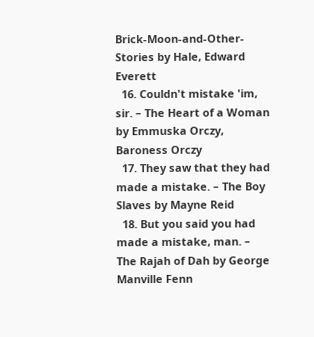Brick-Moon-and-Other-Stories by Hale, Edward Everett
  16. Couldn't mistake 'im, sir. – The Heart of a Woman by Emmuska Orczy, Baroness Orczy
  17. They saw that they had made a mistake. – The Boy Slaves by Mayne Reid
  18. But you said you had made a mistake, man. – The Rajah of Dah by George Manville Fenn